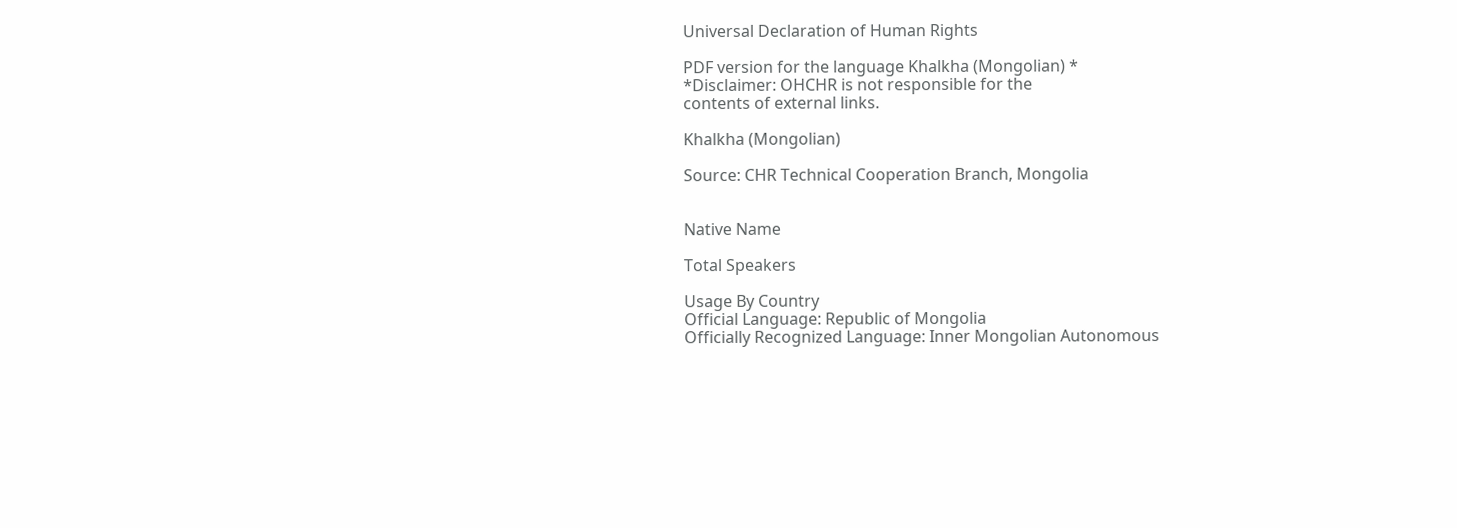Universal Declaration of Human Rights

PDF version for the language Khalkha (Mongolian) *
*Disclaimer: OHCHR is not responsible for the
contents of external links.

Khalkha (Mongolian)

Source: CHR Technical Cooperation Branch, Mongolia


Native Name

Total Speakers

Usage By Country
Official Language: Republic of Mongolia
Officially Recognized Language: Inner Mongolian Autonomous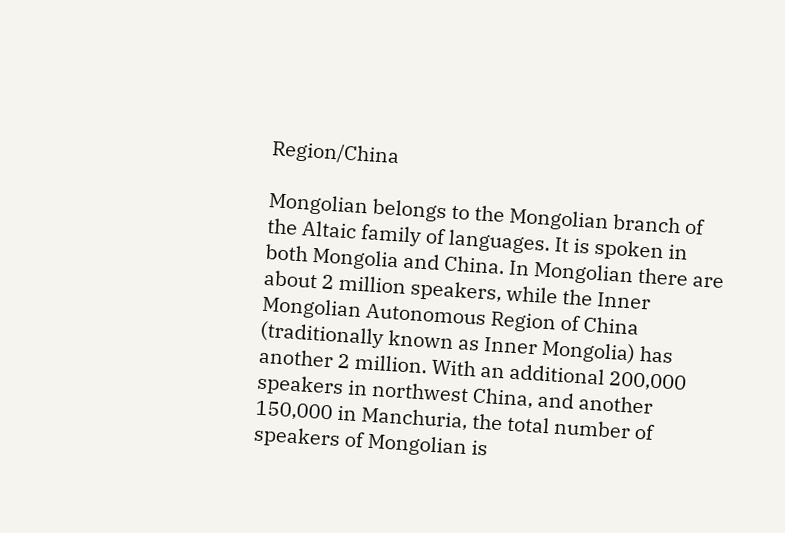Region/China

Mongolian belongs to the Mongolian branch of the Altaic family of languages. It is spoken in both Mongolia and China. In Mongolian there are about 2 million speakers, while the Inner Mongolian Autonomous Region of China (traditionally known as Inner Mongolia) has another 2 million. With an additional 200,000 speakers in northwest China, and another 150,000 in Manchuria, the total number of speakers of Mongolian is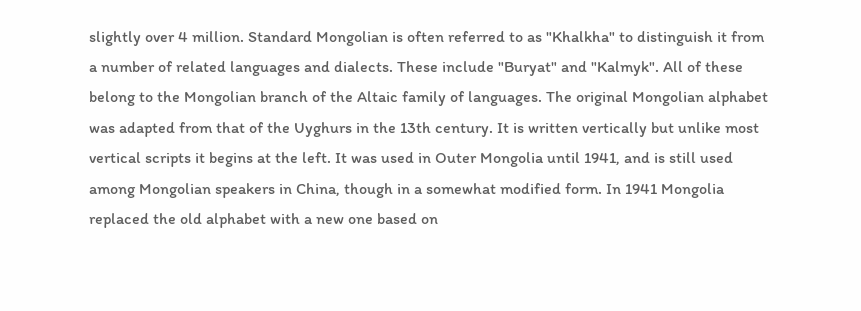slightly over 4 million. Standard Mongolian is often referred to as "Khalkha" to distinguish it from a number of related languages and dialects. These include "Buryat" and "Kalmyk". All of these belong to the Mongolian branch of the Altaic family of languages. The original Mongolian alphabet was adapted from that of the Uyghurs in the 13th century. It is written vertically but unlike most vertical scripts it begins at the left. It was used in Outer Mongolia until 1941, and is still used among Mongolian speakers in China, though in a somewhat modified form. In 1941 Mongolia replaced the old alphabet with a new one based on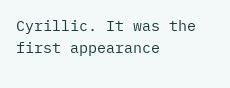Cyrillic. It was the first appearance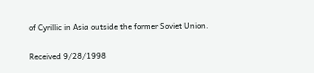of Cyrillic in Asia outside the former Soviet Union.

Received 9/28/1998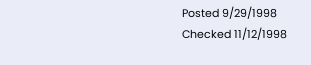Posted 9/29/1998
Checked 11/12/1998